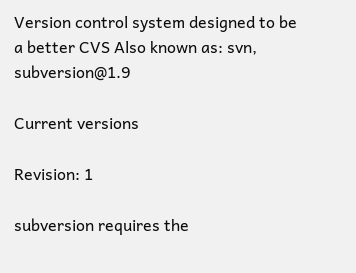Version control system designed to be a better CVS Also known as: svn, subversion@1.9

Current versions

Revision: 1

subversion requires the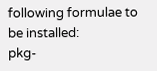following formulae to be installed:
pkg-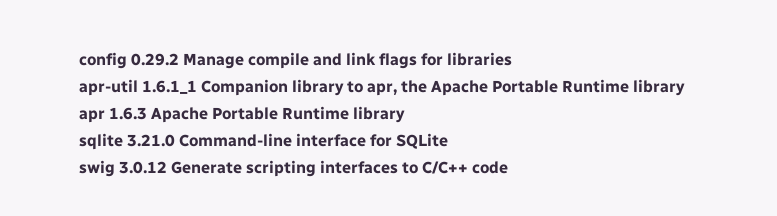config 0.29.2 Manage compile and link flags for libraries
apr-util 1.6.1_1 Companion library to apr, the Apache Portable Runtime library
apr 1.6.3 Apache Portable Runtime library
sqlite 3.21.0 Command-line interface for SQLite
swig 3.0.12 Generate scripting interfaces to C/C++ code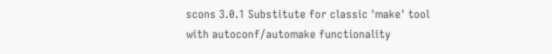scons 3.0.1 Substitute for classic 'make' tool with autoconf/automake functionality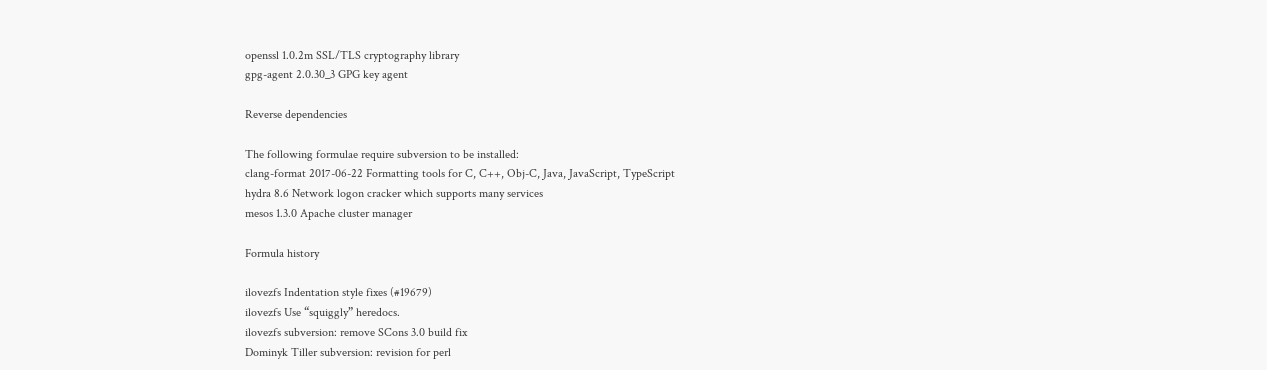openssl 1.0.2m SSL/TLS cryptography library
gpg-agent 2.0.30_3 GPG key agent

Reverse dependencies

The following formulae require subversion to be installed:
clang-format 2017-06-22 Formatting tools for C, C++, Obj-C, Java, JavaScript, TypeScript
hydra 8.6 Network logon cracker which supports many services
mesos 1.3.0 Apache cluster manager

Formula history

ilovezfs Indentation style fixes (#19679)
ilovezfs Use “squiggly” heredocs.
ilovezfs subversion: remove SCons 3.0 build fix
Dominyk Tiller subversion: revision for perl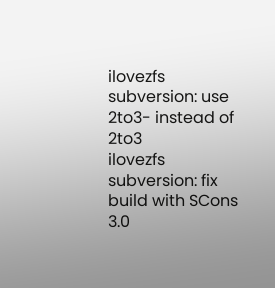ilovezfs subversion: use 2to3- instead of 2to3
ilovezfs subversion: fix build with SCons 3.0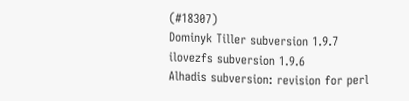(#18307)
Dominyk Tiller subversion 1.9.7
ilovezfs subversion 1.9.6
Alhadis subversion: revision for perl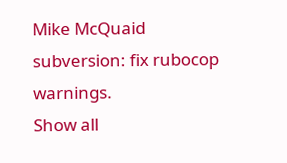Mike McQuaid subversion: fix rubocop warnings.
Show all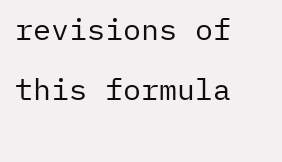revisions of this formula